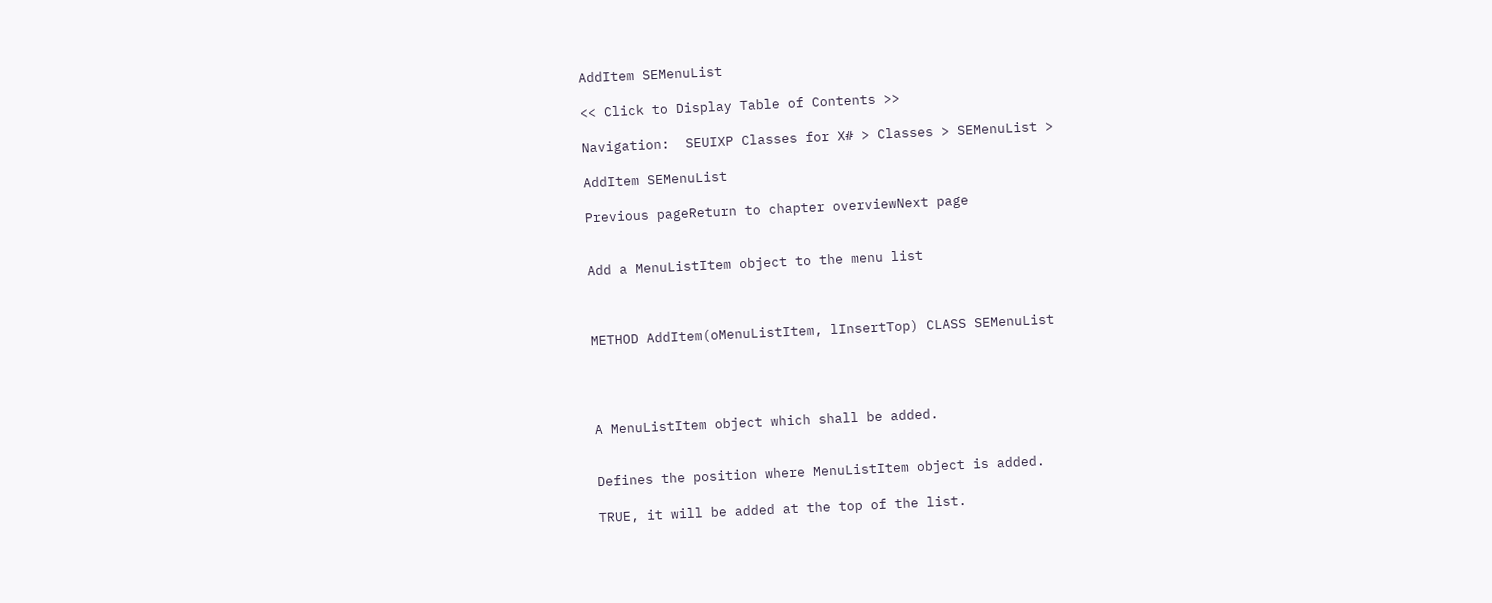AddItem SEMenuList

<< Click to Display Table of Contents >>

Navigation:  SEUIXP Classes for X# > Classes > SEMenuList >

AddItem SEMenuList

Previous pageReturn to chapter overviewNext page


Add a MenuListItem object to the menu list



METHOD AddItem(oMenuListItem, lInsertTop) CLASS SEMenuList




A MenuListItem object which shall be added.


Defines the position where MenuListItem object is added.

TRUE, it will be added at the top of the list.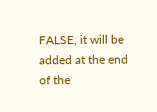FALSE, it will be added at the end of the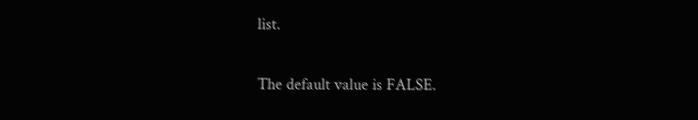list.

The default value is FALSE.